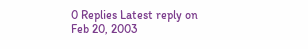0 Replies Latest reply on Feb 20, 2003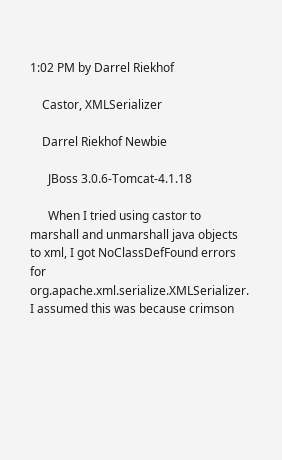1:02 PM by Darrel Riekhof

    Castor, XMLSerializer

    Darrel Riekhof Newbie

      JBoss 3.0.6-Tomcat-4.1.18

      When I tried using castor to marshall and unmarshall java objects to xml, I got NoClassDefFound errors for org.apache.xml.serialize.XMLSerializer. I assumed this was because crimson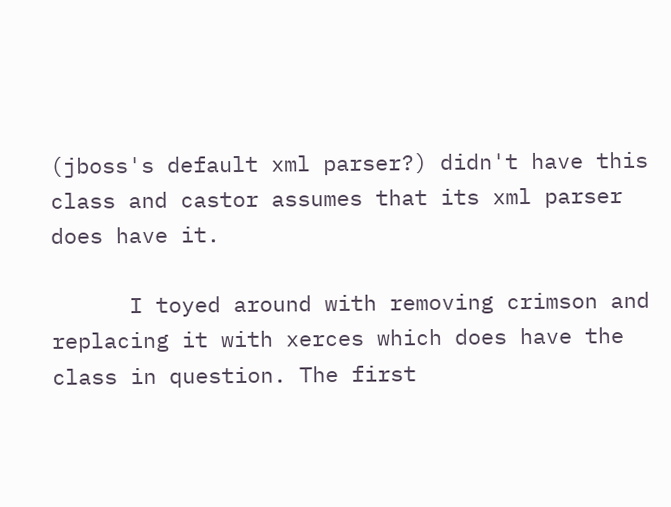(jboss's default xml parser?) didn't have this class and castor assumes that its xml parser does have it.

      I toyed around with removing crimson and replacing it with xerces which does have the class in question. The first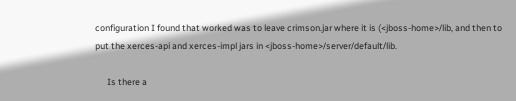configuration I found that worked was to leave crimson.jar where it is (<jboss-home>/lib, and then to put the xerces-api and xerces-impl jars in <jboss-home>/server/default/lib.

      Is there a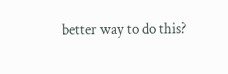better way to do this?